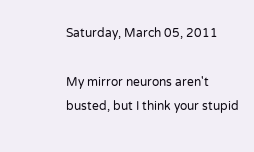Saturday, March 05, 2011

My mirror neurons aren't busted, but I think your stupid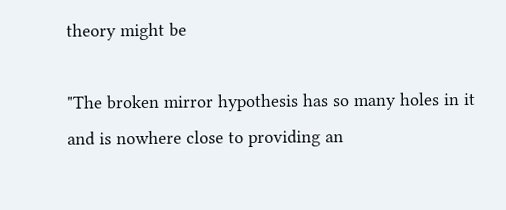theory might be

"The broken mirror hypothesis has so many holes in it and is nowhere close to providing an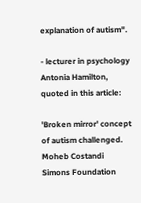explanation of autism".

- lecturer in psychology Antonia Hamilton, quoted in this article:

'Broken mirror' concept of autism challenged.
Moheb Costandi
Simons Foundation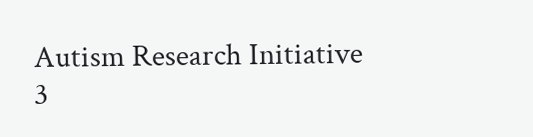Autism Research Initiative
3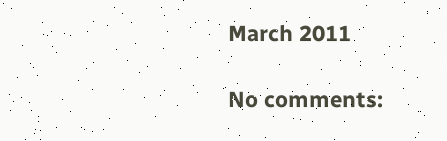March 2011

No comments: